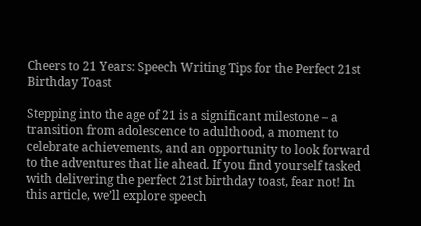Cheers to 21 Years: Speech Writing Tips for the Perfect 21st Birthday Toast

Stepping into the age of 21 is a significant milestone – a transition from adolescence to adulthood, a moment to celebrate achievements, and an opportunity to look forward to the adventures that lie ahead. If you find yourself tasked with delivering the perfect 21st birthday toast, fear not! In this article, we’ll explore speech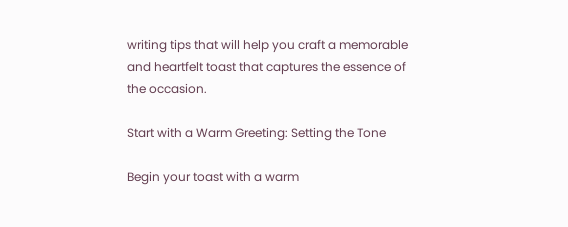writing tips that will help you craft a memorable and heartfelt toast that captures the essence of the occasion.

Start with a Warm Greeting: Setting the Tone

Begin your toast with a warm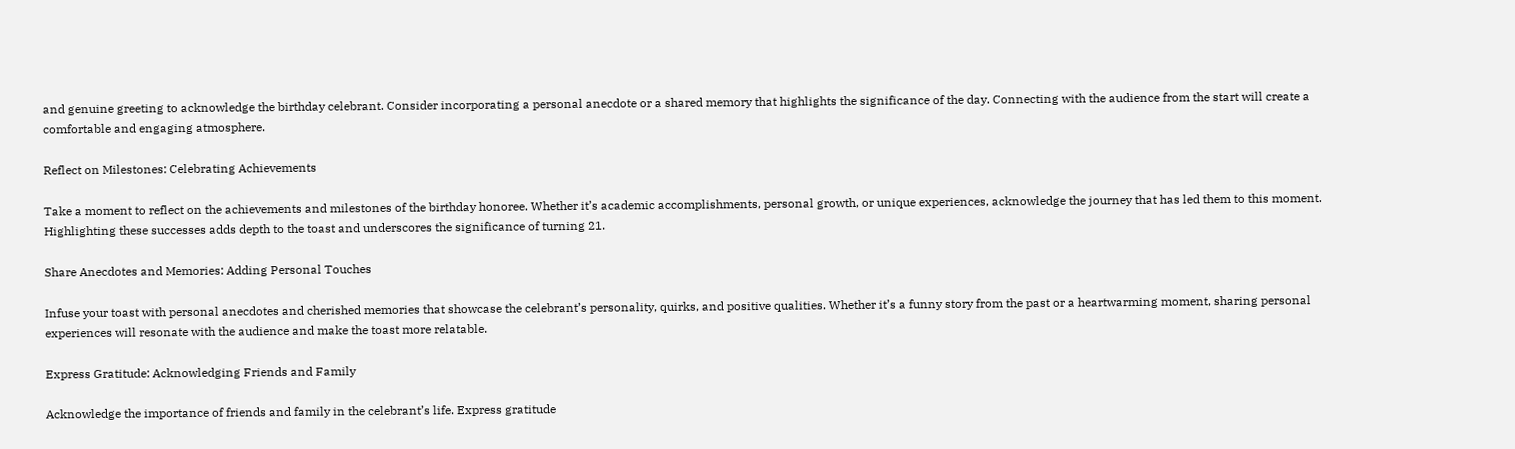and genuine greeting to acknowledge the birthday celebrant. Consider incorporating a personal anecdote or a shared memory that highlights the significance of the day. Connecting with the audience from the start will create a comfortable and engaging atmosphere.

Reflect on Milestones: Celebrating Achievements

Take a moment to reflect on the achievements and milestones of the birthday honoree. Whether it’s academic accomplishments, personal growth, or unique experiences, acknowledge the journey that has led them to this moment. Highlighting these successes adds depth to the toast and underscores the significance of turning 21.

Share Anecdotes and Memories: Adding Personal Touches

Infuse your toast with personal anecdotes and cherished memories that showcase the celebrant’s personality, quirks, and positive qualities. Whether it’s a funny story from the past or a heartwarming moment, sharing personal experiences will resonate with the audience and make the toast more relatable.

Express Gratitude: Acknowledging Friends and Family

Acknowledge the importance of friends and family in the celebrant’s life. Express gratitude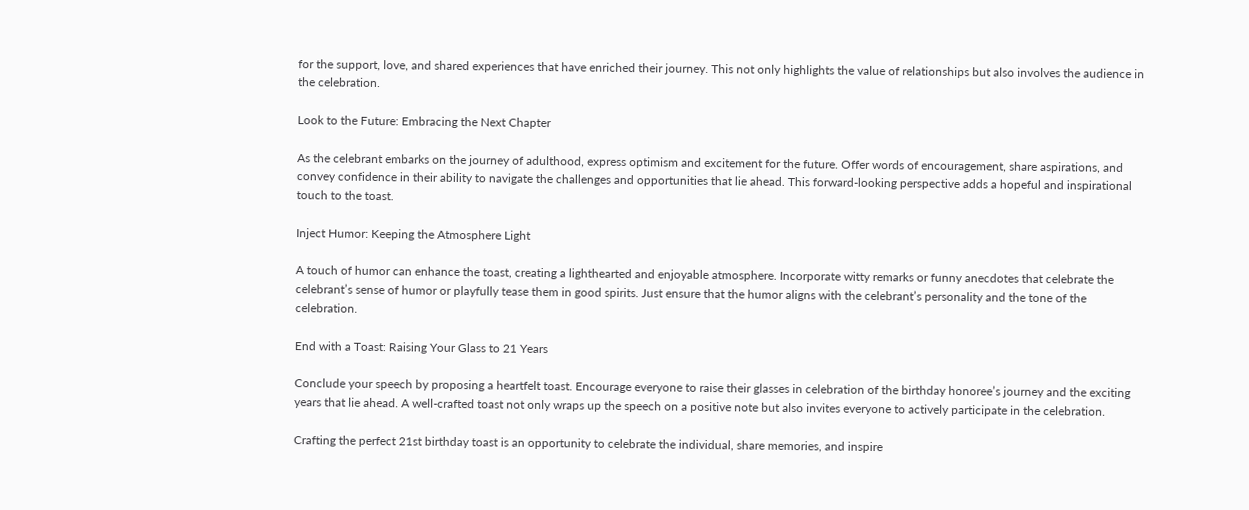for the support, love, and shared experiences that have enriched their journey. This not only highlights the value of relationships but also involves the audience in the celebration.

Look to the Future: Embracing the Next Chapter

As the celebrant embarks on the journey of adulthood, express optimism and excitement for the future. Offer words of encouragement, share aspirations, and convey confidence in their ability to navigate the challenges and opportunities that lie ahead. This forward-looking perspective adds a hopeful and inspirational touch to the toast.

Inject Humor: Keeping the Atmosphere Light

A touch of humor can enhance the toast, creating a lighthearted and enjoyable atmosphere. Incorporate witty remarks or funny anecdotes that celebrate the celebrant’s sense of humor or playfully tease them in good spirits. Just ensure that the humor aligns with the celebrant’s personality and the tone of the celebration.

End with a Toast: Raising Your Glass to 21 Years

Conclude your speech by proposing a heartfelt toast. Encourage everyone to raise their glasses in celebration of the birthday honoree’s journey and the exciting years that lie ahead. A well-crafted toast not only wraps up the speech on a positive note but also invites everyone to actively participate in the celebration.

Crafting the perfect 21st birthday toast is an opportunity to celebrate the individual, share memories, and inspire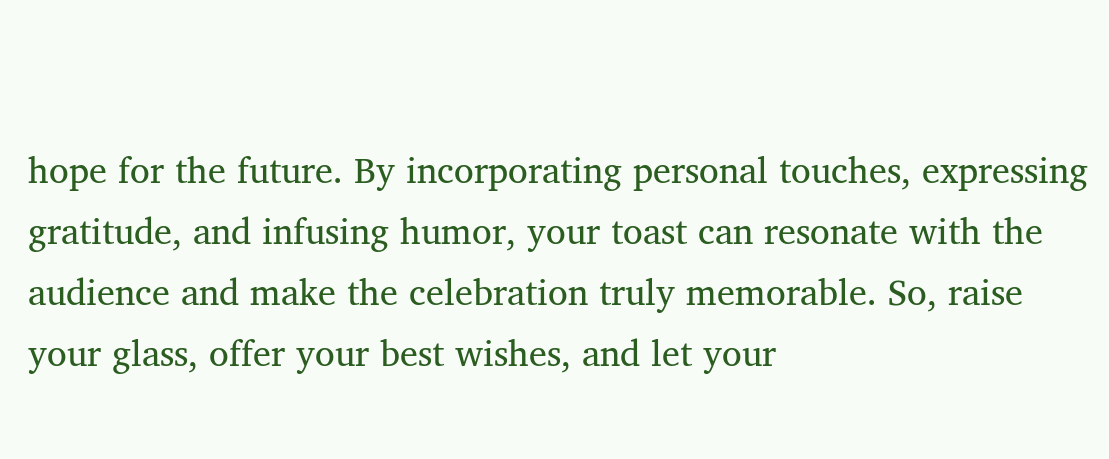hope for the future. By incorporating personal touches, expressing gratitude, and infusing humor, your toast can resonate with the audience and make the celebration truly memorable. So, raise your glass, offer your best wishes, and let your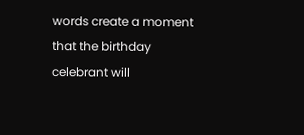words create a moment that the birthday celebrant will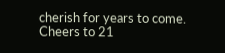cherish for years to come. Cheers to 21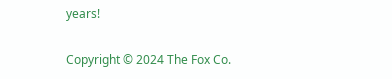years!

Copyright © 2024 The Fox Co.